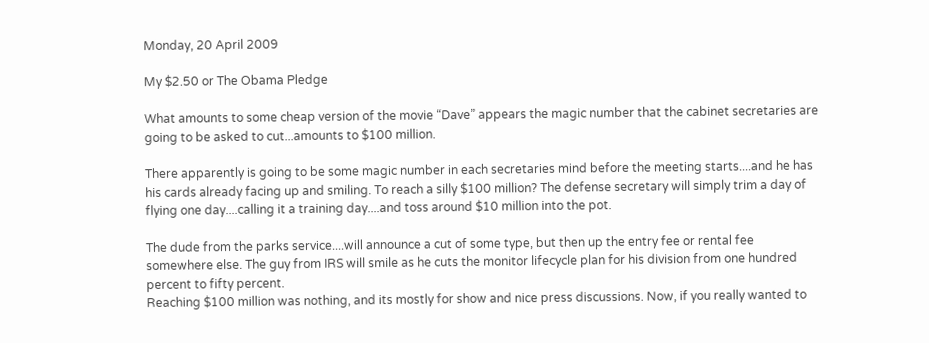Monday, 20 April 2009

My $2.50 or The Obama Pledge

What amounts to some cheap version of the movie “Dave” appears the magic number that the cabinet secretaries are going to be asked to cut...amounts to $100 million.

There apparently is going to be some magic number in each secretaries mind before the meeting starts....and he has his cards already facing up and smiling. To reach a silly $100 million? The defense secretary will simply trim a day of flying one day....calling it a training day....and toss around $10 million into the pot.

The dude from the parks service....will announce a cut of some type, but then up the entry fee or rental fee somewhere else. The guy from IRS will smile as he cuts the monitor lifecycle plan for his division from one hundred percent to fifty percent.
Reaching $100 million was nothing, and its mostly for show and nice press discussions. Now, if you really wanted to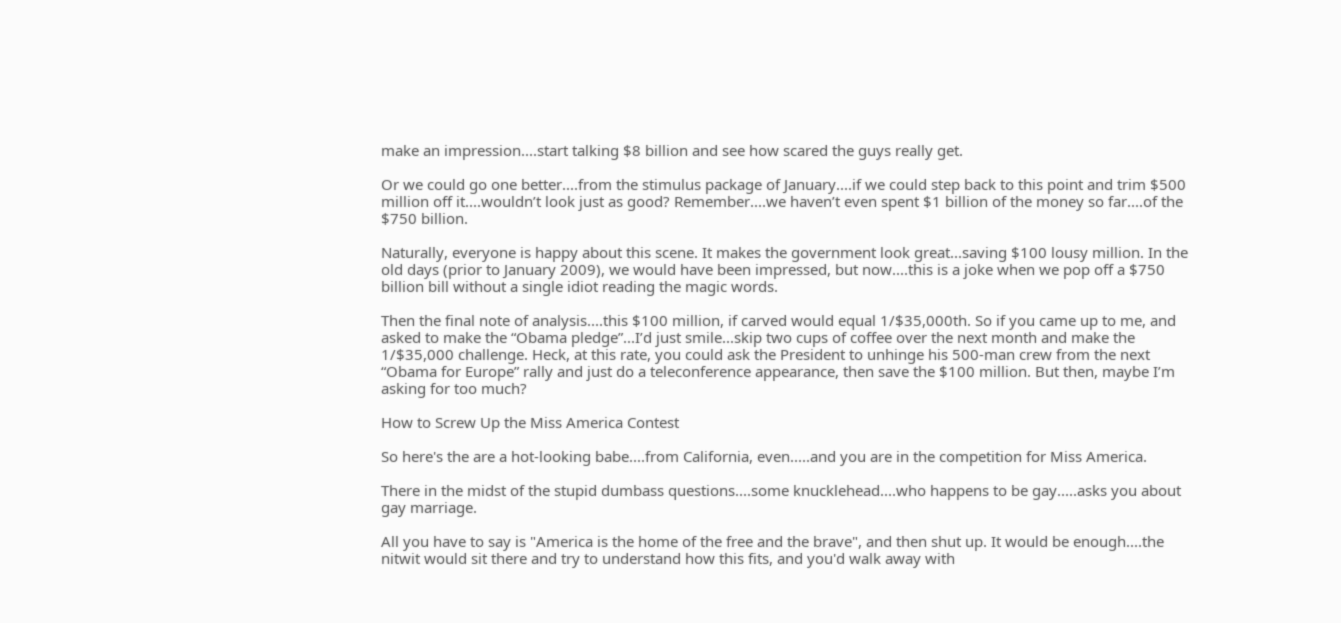make an impression....start talking $8 billion and see how scared the guys really get.

Or we could go one better....from the stimulus package of January....if we could step back to this point and trim $500 million off it....wouldn’t look just as good? Remember....we haven’t even spent $1 billion of the money so far....of the $750 billion.

Naturally, everyone is happy about this scene. It makes the government look great...saving $100 lousy million. In the old days (prior to January 2009), we would have been impressed, but now....this is a joke when we pop off a $750 billion bill without a single idiot reading the magic words.

Then the final note of analysis....this $100 million, if carved would equal 1/$35,000th. So if you came up to me, and asked to make the “Obama pledge”...I’d just smile...skip two cups of coffee over the next month and make the 1/$35,000 challenge. Heck, at this rate, you could ask the President to unhinge his 500-man crew from the next “Obama for Europe” rally and just do a teleconference appearance, then save the $100 million. But then, maybe I’m asking for too much?

How to Screw Up the Miss America Contest

So here's the are a hot-looking babe....from California, even.....and you are in the competition for Miss America.

There in the midst of the stupid dumbass questions....some knucklehead....who happens to be gay.....asks you about gay marriage.

All you have to say is "America is the home of the free and the brave", and then shut up. It would be enough....the nitwit would sit there and try to understand how this fits, and you'd walk away with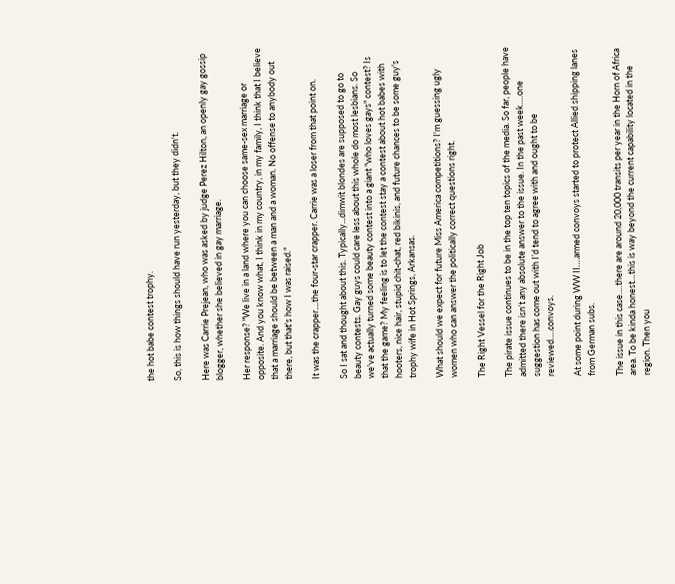the hot babe contest trophy.

So, this is how things should have run yesterday, but they didn't.

Here was Carrie Prejean, who was asked by judge Perez Hilton, an openly gay gossip blogger, whether she believed in gay marriage.

Her response? "We live in a land where you can choose same-sex marriage or opposite. And you know what, I think in my country, in my family, I think that I believe that a marriage should be between a man and a woman. No offense to anybody out there, but that's how I was raised."

It was the crapper....the four-star crapper. Carrie was a loser from that point on.

So I sat and thought about this. Typically...dimwit blondes are supposed to go to beauty contests. Gay guys could care less about this whole do most lesbians. So we've actually turned some beauty contest into a giant "who loves gays" contest? Is that the game? My feeling is to let the contest stay a contest about hot babes with hooters, nice hair, stupid chit-chat, red bikinis, and future chances to be some guy's trophy wife in Hot Springs, Arkansas.

What should we expect for future Miss America competitions? I'm guessing ugly women who can answer the politically correct questions right.

The Right Vessel for the Right Job

The pirate issue continues to be in the top ten topics of the media. So far, people have admitted there isn’t any absolute answer to the issue. In the past week….one suggestion has come out with I’d tend to agree with and ought to be reviewed….convoys.

At some point during WW II….armed convoys started to protect Allied shipping lanes from German subs.

The issue in this case….there are around 20,000 transits per year in the Horn of Africa area. To be kinda honest…this is way beyond the current capability located in the region. Then you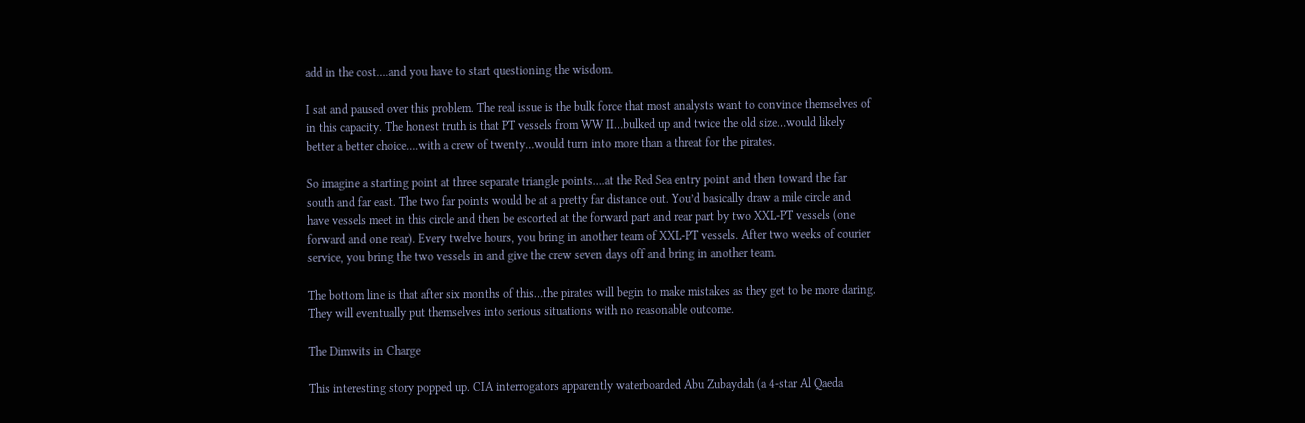add in the cost….and you have to start questioning the wisdom.

I sat and paused over this problem. The real issue is the bulk force that most analysts want to convince themselves of in this capacity. The honest truth is that PT vessels from WW II…bulked up and twice the old size…would likely better a better choice….with a crew of twenty…would turn into more than a threat for the pirates.

So imagine a starting point at three separate triangle points….at the Red Sea entry point and then toward the far south and far east. The two far points would be at a pretty far distance out. You’d basically draw a mile circle and have vessels meet in this circle and then be escorted at the forward part and rear part by two XXL-PT vessels (one forward and one rear). Every twelve hours, you bring in another team of XXL-PT vessels. After two weeks of courier service, you bring the two vessels in and give the crew seven days off and bring in another team.

The bottom line is that after six months of this…the pirates will begin to make mistakes as they get to be more daring. They will eventually put themselves into serious situations with no reasonable outcome.

The Dimwits in Charge

This interesting story popped up. CIA interrogators apparently waterboarded Abu Zubaydah (a 4-star Al Qaeda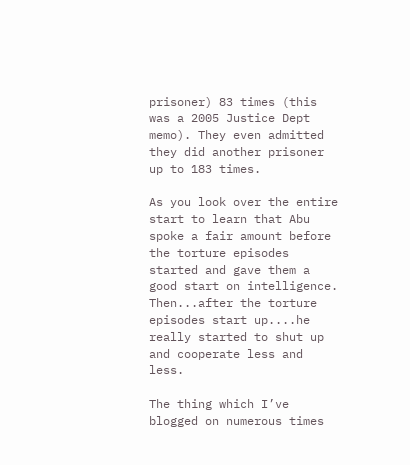prisoner) 83 times (this was a 2005 Justice Dept memo). They even admitted they did another prisoner up to 183 times.

As you look over the entire start to learn that Abu spoke a fair amount before the torture episodes started and gave them a good start on intelligence. Then...after the torture episodes start up....he really started to shut up and cooperate less and less.

The thing which I’ve blogged on numerous times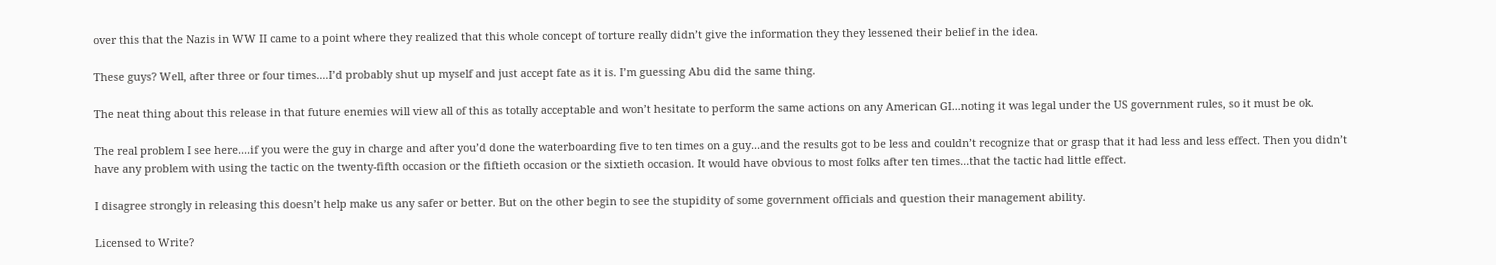over this that the Nazis in WW II came to a point where they realized that this whole concept of torture really didn’t give the information they they lessened their belief in the idea.

These guys? Well, after three or four times....I’d probably shut up myself and just accept fate as it is. I’m guessing Abu did the same thing.

The neat thing about this release in that future enemies will view all of this as totally acceptable and won’t hesitate to perform the same actions on any American GI...noting it was legal under the US government rules, so it must be ok.

The real problem I see here....if you were the guy in charge and after you’d done the waterboarding five to ten times on a guy...and the results got to be less and couldn’t recognize that or grasp that it had less and less effect. Then you didn’t have any problem with using the tactic on the twenty-fifth occasion or the fiftieth occasion or the sixtieth occasion. It would have obvious to most folks after ten times...that the tactic had little effect.

I disagree strongly in releasing this doesn’t help make us any safer or better. But on the other begin to see the stupidity of some government officials and question their management ability.

Licensed to Write?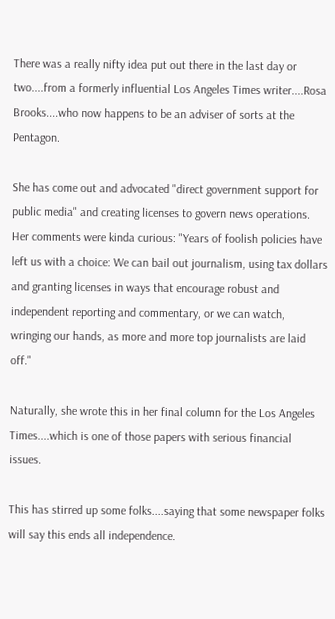There was a really nifty idea put out there in the last day or two....from a formerly influential Los Angeles Times writer....Rosa Brooks....who now happens to be an adviser of sorts at the Pentagon.

She has come out and advocated "direct government support for public media" and creating licenses to govern news operations. Her comments were kinda curious: "Years of foolish policies have left us with a choice: We can bail out journalism, using tax dollars and granting licenses in ways that encourage robust and independent reporting and commentary, or we can watch, wringing our hands, as more and more top journalists are laid off."

Naturally, she wrote this in her final column for the Los Angeles Times....which is one of those papers with serious financial issues.

This has stirred up some folks....saying that some newspaper folks will say this ends all independence.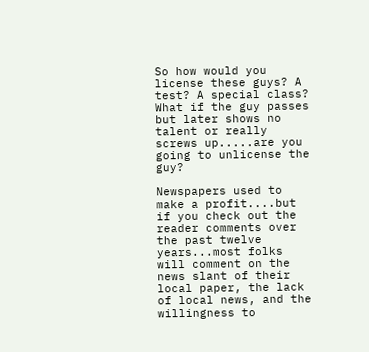So how would you license these guys? A test? A special class? What if the guy passes but later shows no talent or really screws up.....are you going to unlicense the guy?

Newspapers used to make a profit....but if you check out the reader comments over the past twelve years...most folks will comment on the news slant of their local paper, the lack of local news, and the willingness to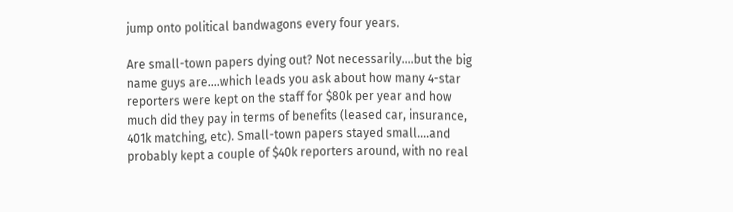jump onto political bandwagons every four years.

Are small-town papers dying out? Not necessarily....but the big name guys are....which leads you ask about how many 4-star reporters were kept on the staff for $80k per year and how much did they pay in terms of benefits (leased car, insurance, 401k matching, etc). Small-town papers stayed small....and probably kept a couple of $40k reporters around, with no real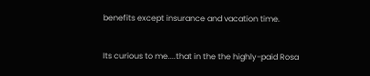benefits except insurance and vacation time.

Its curious to me....that in the the highly-paid Rosa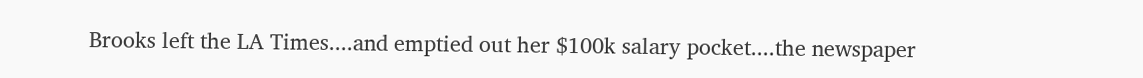Brooks left the LA Times....and emptied out her $100k salary pocket....the newspaper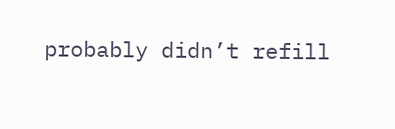probably didn’t refill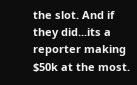the slot. And if they did...its a reporter making $50k at the most.